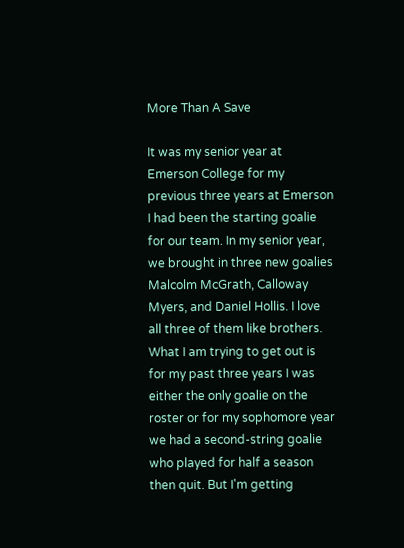More Than A Save

It was my senior year at Emerson College for my previous three years at Emerson I had been the starting goalie for our team. In my senior year, we brought in three new goalies Malcolm McGrath, Calloway Myers, and Daniel Hollis. I love all three of them like brothers. What I am trying to get out is for my past three years I was either the only goalie on the roster or for my sophomore year we had a second-string goalie who played for half a season then quit. But I'm getting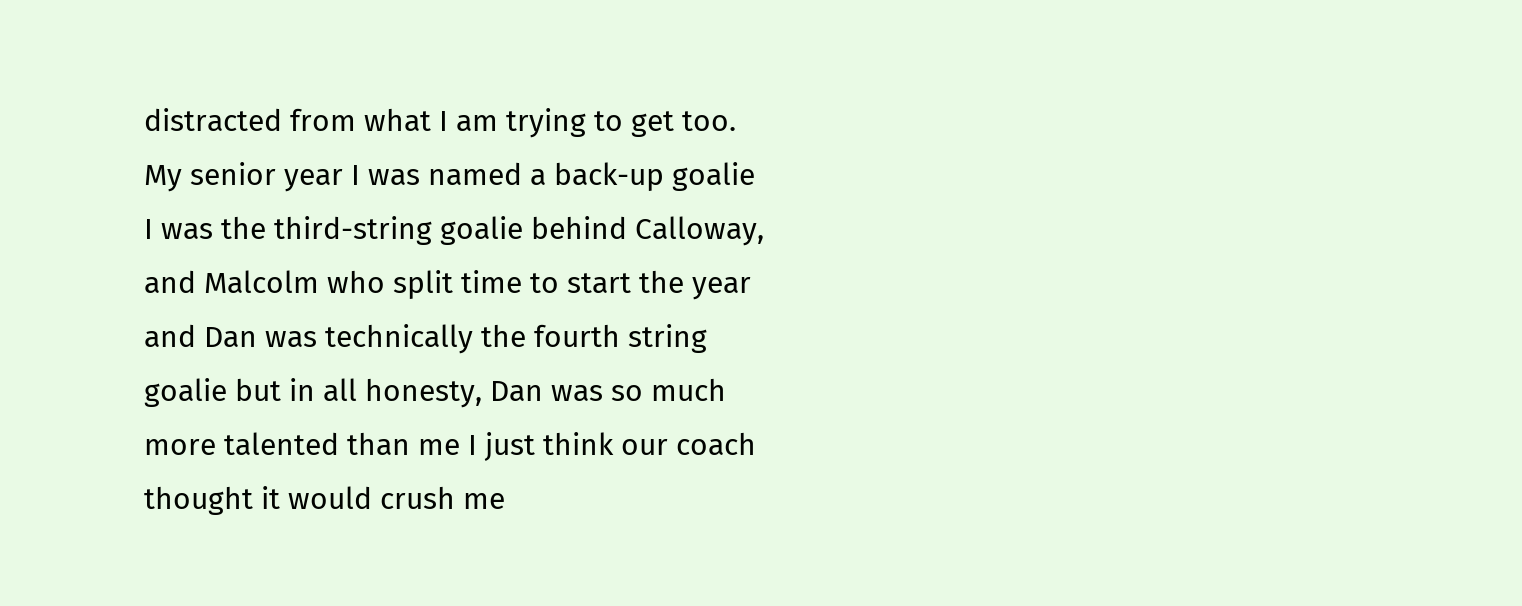distracted from what I am trying to get too. My senior year I was named a back-up goalie I was the third-string goalie behind Calloway, and Malcolm who split time to start the year and Dan was technically the fourth string goalie but in all honesty, Dan was so much more talented than me I just think our coach thought it would crush me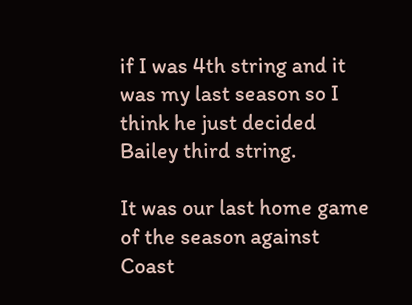if I was 4th string and it was my last season so I think he just decided Bailey third string.

It was our last home game of the season against Coast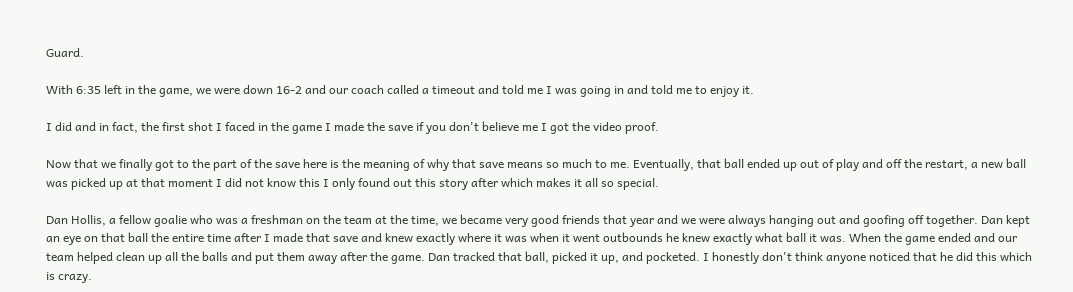Guard.

With 6:35 left in the game, we were down 16-2 and our coach called a timeout and told me I was going in and told me to enjoy it.

I did and in fact, the first shot I faced in the game I made the save if you don't believe me I got the video proof.

Now that we finally got to the part of the save here is the meaning of why that save means so much to me. Eventually, that ball ended up out of play and off the restart, a new ball was picked up at that moment I did not know this I only found out this story after which makes it all so special.

Dan Hollis, a fellow goalie who was a freshman on the team at the time, we became very good friends that year and we were always hanging out and goofing off together. Dan kept an eye on that ball the entire time after I made that save and knew exactly where it was when it went outbounds he knew exactly what ball it was. When the game ended and our team helped clean up all the balls and put them away after the game. Dan tracked that ball, picked it up, and pocketed. I honestly don't think anyone noticed that he did this which is crazy.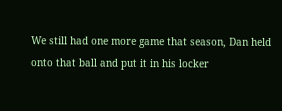We still had one more game that season, Dan held onto that ball and put it in his locker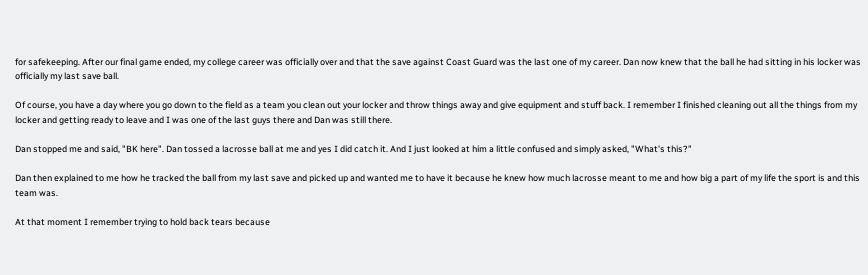for safekeeping. After our final game ended, my college career was officially over and that the save against Coast Guard was the last one of my career. Dan now knew that the ball he had sitting in his locker was officially my last save ball.

Of course, you have a day where you go down to the field as a team you clean out your locker and throw things away and give equipment and stuff back. I remember I finished cleaning out all the things from my locker and getting ready to leave and I was one of the last guys there and Dan was still there.

Dan stopped me and said, "BK here". Dan tossed a lacrosse ball at me and yes I did catch it. And I just looked at him a little confused and simply asked, "What's this?"

Dan then explained to me how he tracked the ball from my last save and picked up and wanted me to have it because he knew how much lacrosse meant to me and how big a part of my life the sport is and this team was.

At that moment I remember trying to hold back tears because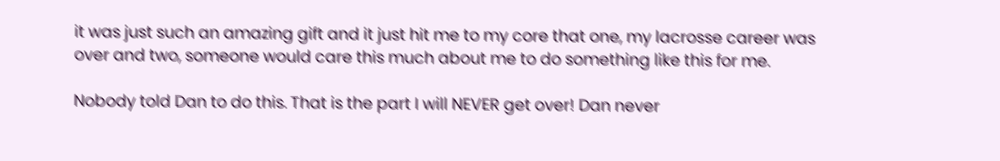it was just such an amazing gift and it just hit me to my core that one, my lacrosse career was over and two, someone would care this much about me to do something like this for me.

Nobody told Dan to do this. That is the part I will NEVER get over! Dan never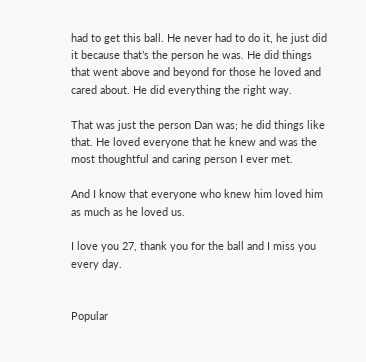had to get this ball. He never had to do it, he just did it because that’s the person he was. He did things that went above and beyond for those he loved and cared about. He did everything the right way.

That was just the person Dan was; he did things like that. He loved everyone that he knew and was the most thoughtful and caring person I ever met.

And I know that everyone who knew him loved him as much as he loved us.

I love you 27, thank you for the ball and I miss you every day.


Popular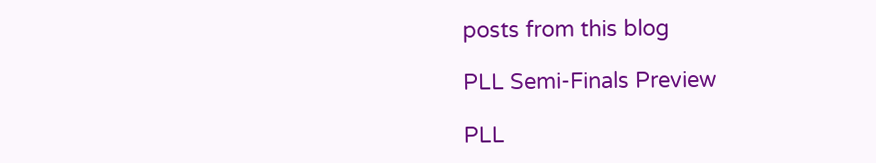posts from this blog

PLL Semi-Finals Preview

PLL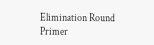Elimination Round Primer